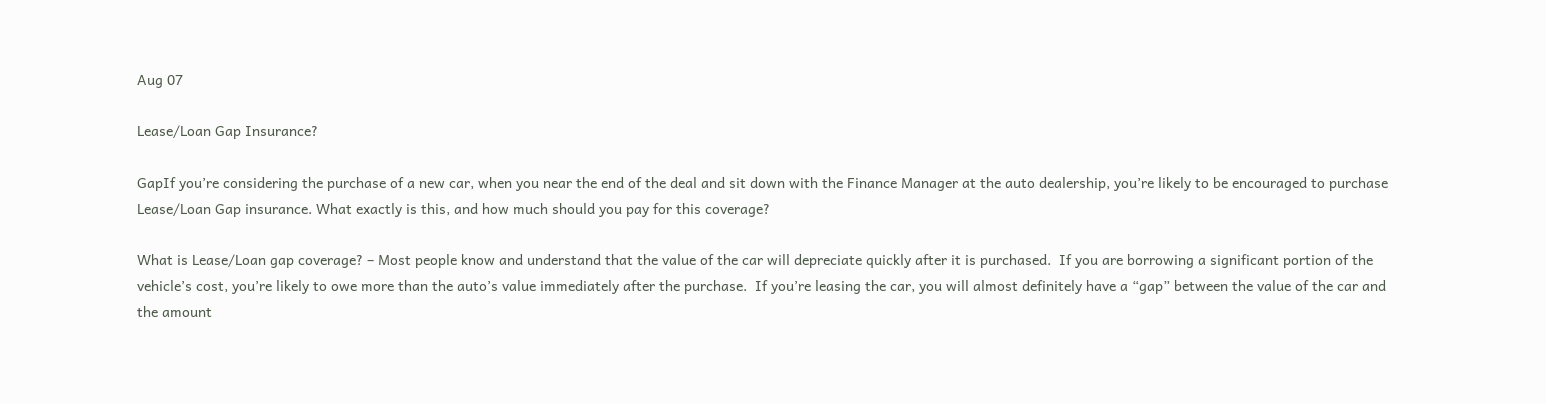Aug 07

Lease/Loan Gap Insurance?

GapIf you’re considering the purchase of a new car, when you near the end of the deal and sit down with the Finance Manager at the auto dealership, you’re likely to be encouraged to purchase Lease/Loan Gap insurance. What exactly is this, and how much should you pay for this coverage?

What is Lease/Loan gap coverage? – Most people know and understand that the value of the car will depreciate quickly after it is purchased.  If you are borrowing a significant portion of the vehicle’s cost, you’re likely to owe more than the auto’s value immediately after the purchase.  If you’re leasing the car, you will almost definitely have a “gap” between the value of the car and the amount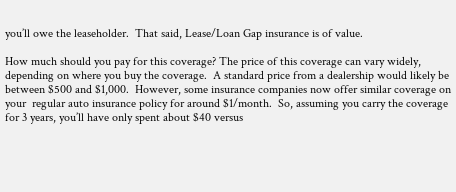you’ll owe the leaseholder.  That said, Lease/Loan Gap insurance is of value.

How much should you pay for this coverage? The price of this coverage can vary widely, depending on where you buy the coverage.  A standard price from a dealership would likely be between $500 and $1,000.  However, some insurance companies now offer similar coverage on your  regular auto insurance policy for around $1/month.  So, assuming you carry the coverage for 3 years, you’ll have only spent about $40 versus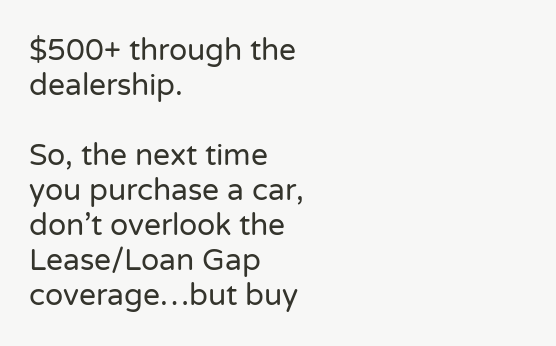$500+ through the dealership.

So, the next time you purchase a car, don’t overlook the Lease/Loan Gap coverage…but buy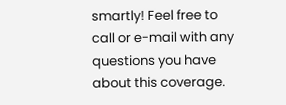smartly! Feel free to call or e-mail with any questions you have about this coverage.